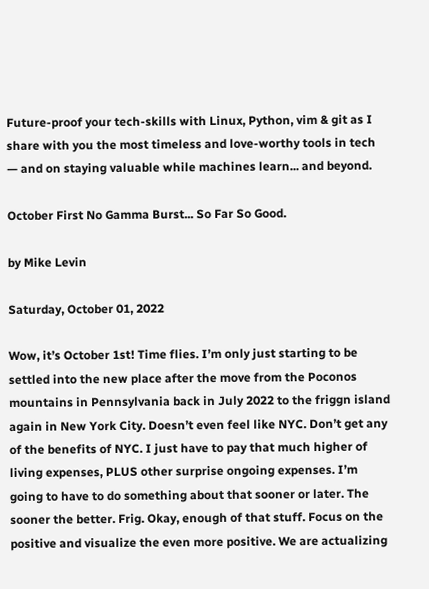Future-proof your tech-skills with Linux, Python, vim & git as I share with you the most timeless and love-worthy tools in tech — and on staying valuable while machines learn... and beyond.

October First No Gamma Burst... So Far So Good.

by Mike Levin

Saturday, October 01, 2022

Wow, it’s October 1st! Time flies. I’m only just starting to be settled into the new place after the move from the Poconos mountains in Pennsylvania back in July 2022 to the friggn island again in New York City. Doesn’t even feel like NYC. Don’t get any of the benefits of NYC. I just have to pay that much higher of living expenses, PLUS other surprise ongoing expenses. I’m going to have to do something about that sooner or later. The sooner the better. Frig. Okay, enough of that stuff. Focus on the positive and visualize the even more positive. We are actualizing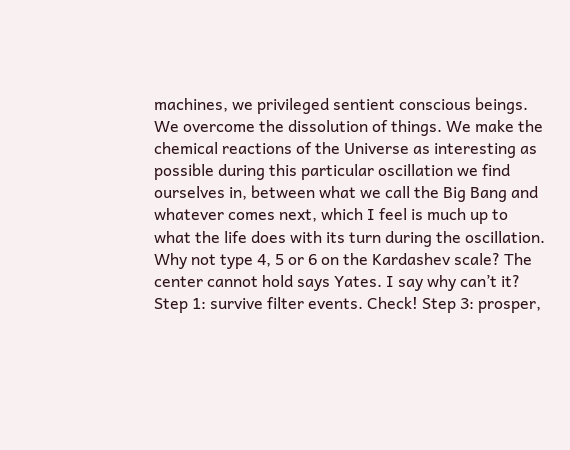machines, we privileged sentient conscious beings. We overcome the dissolution of things. We make the chemical reactions of the Universe as interesting as possible during this particular oscillation we find ourselves in, between what we call the Big Bang and whatever comes next, which I feel is much up to what the life does with its turn during the oscillation. Why not type 4, 5 or 6 on the Kardashev scale? The center cannot hold says Yates. I say why can’t it? Step 1: survive filter events. Check! Step 3: prosper,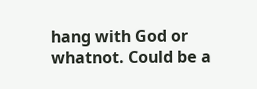hang with God or whatnot. Could be a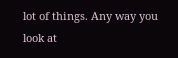lot of things. Any way you look at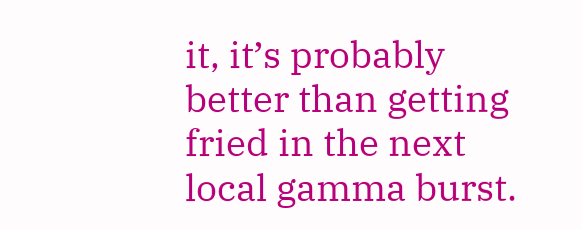it, it’s probably better than getting fried in the next local gamma burst.